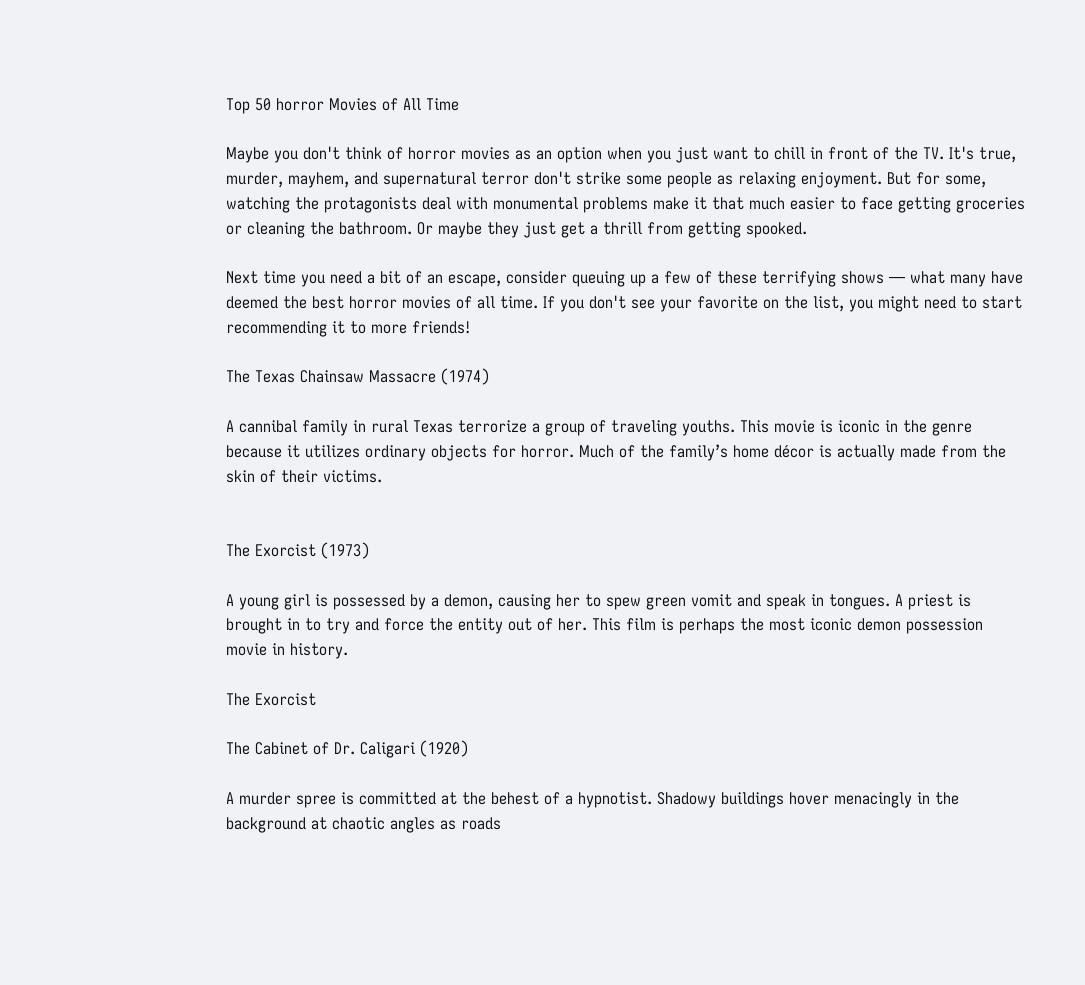Top 50 horror Movies of All Time

Maybe you don't think of horror movies as an option when you just want to chill in front of the TV. It's true, murder, mayhem, and supernatural terror don't strike some people as relaxing enjoyment. But for some, watching the protagonists deal with monumental problems make it that much easier to face getting groceries or cleaning the bathroom. Or maybe they just get a thrill from getting spooked.

Next time you need a bit of an escape, consider queuing up a few of these terrifying shows — what many have deemed the best horror movies of all time. If you don't see your favorite on the list, you might need to start recommending it to more friends!

The Texas Chainsaw Massacre (1974)

A cannibal family in rural Texas terrorize a group of traveling youths. This movie is iconic in the genre because it utilizes ordinary objects for horror. Much of the family’s home décor is actually made from the skin of their victims.


The Exorcist (1973)

A young girl is possessed by a demon, causing her to spew green vomit and speak in tongues. A priest is brought in to try and force the entity out of her. This film is perhaps the most iconic demon possession movie in history.

The Exorcist

The Cabinet of Dr. Caligari (1920)

A murder spree is committed at the behest of a hypnotist. Shadowy buildings hover menacingly in the background at chaotic angles as roads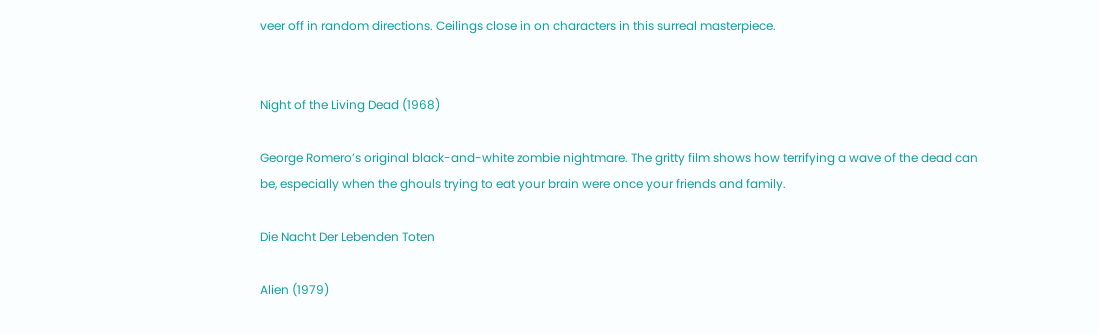veer off in random directions. Ceilings close in on characters in this surreal masterpiece.


Night of the Living Dead (1968)

George Romero’s original black-and-white zombie nightmare. The gritty film shows how terrifying a wave of the dead can be, especially when the ghouls trying to eat your brain were once your friends and family.

Die Nacht Der Lebenden Toten

Alien (1979)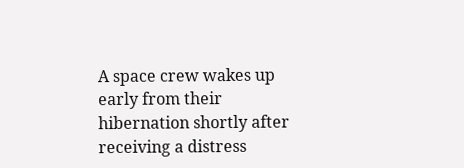A space crew wakes up early from their hibernation shortly after receiving a distress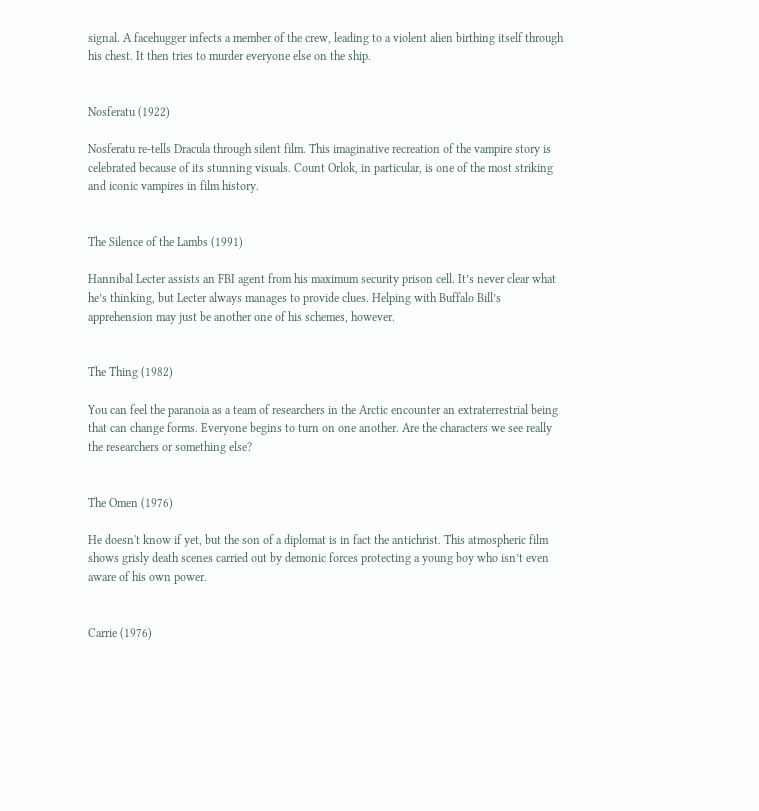signal. A facehugger infects a member of the crew, leading to a violent alien birthing itself through his chest. It then tries to murder everyone else on the ship.


Nosferatu (1922)

Nosferatu re-tells Dracula through silent film. This imaginative recreation of the vampire story is celebrated because of its stunning visuals. Count Orlok, in particular, is one of the most striking and iconic vampires in film history.


The Silence of the Lambs (1991)

Hannibal Lecter assists an FBI agent from his maximum security prison cell. It’s never clear what he’s thinking, but Lecter always manages to provide clues. Helping with Buffalo Bill’s apprehension may just be another one of his schemes, however.


The Thing (1982)

You can feel the paranoia as a team of researchers in the Arctic encounter an extraterrestrial being that can change forms. Everyone begins to turn on one another. Are the characters we see really the researchers or something else?


The Omen (1976)

He doesn't know if yet, but the son of a diplomat is in fact the antichrist. This atmospheric film shows grisly death scenes carried out by demonic forces protecting a young boy who isn’t even aware of his own power.


Carrie (1976)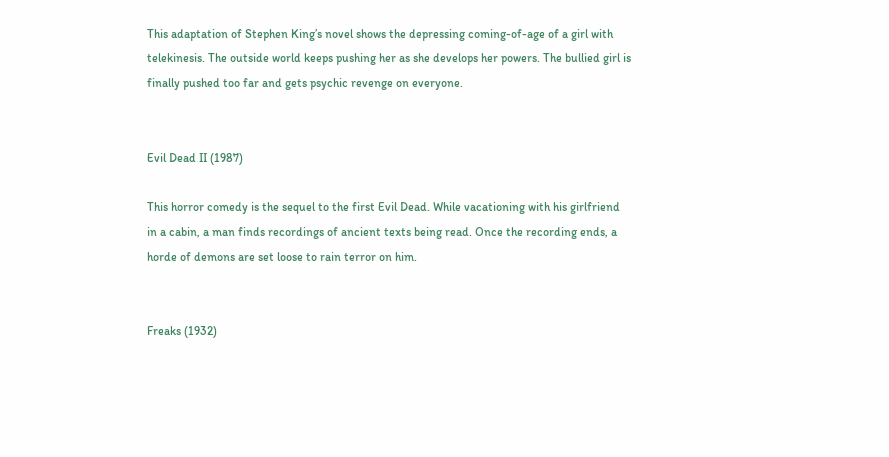This adaptation of Stephen King’s novel shows the depressing coming-of-age of a girl with telekinesis. The outside world keeps pushing her as she develops her powers. The bullied girl is finally pushed too far and gets psychic revenge on everyone.


Evil Dead II (1987)

This horror comedy is the sequel to the first Evil Dead. While vacationing with his girlfriend in a cabin, a man finds recordings of ancient texts being read. Once the recording ends, a horde of demons are set loose to rain terror on him.


Freaks (1932)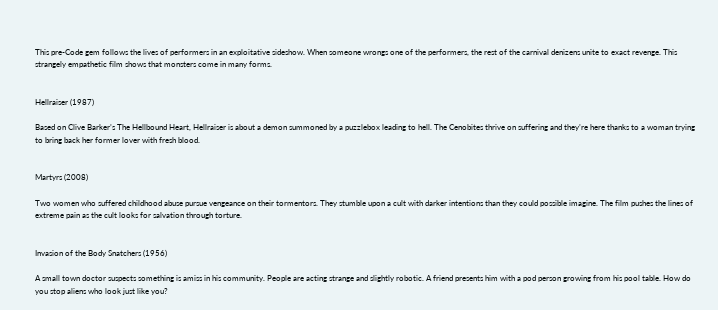This pre-Code gem follows the lives of performers in an exploitative sideshow. When someone wrongs one of the performers, the rest of the carnival denizens unite to exact revenge. This strangely empathetic film shows that monsters come in many forms.


Hellraiser (1987)

Based on Clive Barker’s The Hellbound Heart, Hellraiser is about a demon summoned by a puzzlebox leading to hell. The Cenobites thrive on suffering and they’re here thanks to a woman trying to bring back her former lover with fresh blood.


Martyrs (2008)

Two women who suffered childhood abuse pursue vengeance on their tormentors. They stumble upon a cult with darker intentions than they could possible imagine. The film pushes the lines of extreme pain as the cult looks for salvation through torture.


Invasion of the Body Snatchers (1956)

A small town doctor suspects something is amiss in his community. People are acting strange and slightly robotic. A friend presents him with a pod person growing from his pool table. How do you stop aliens who look just like you?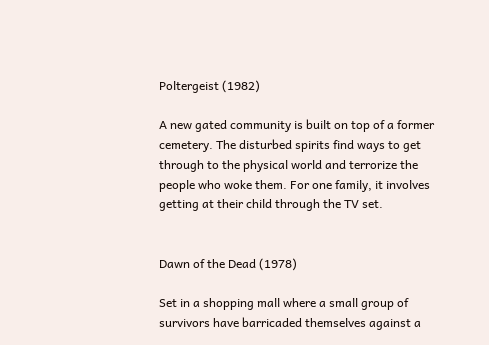Poltergeist (1982)

A new gated community is built on top of a former cemetery. The disturbed spirits find ways to get through to the physical world and terrorize the people who woke them. For one family, it involves getting at their child through the TV set.


Dawn of the Dead (1978)

Set in a shopping mall where a small group of survivors have barricaded themselves against a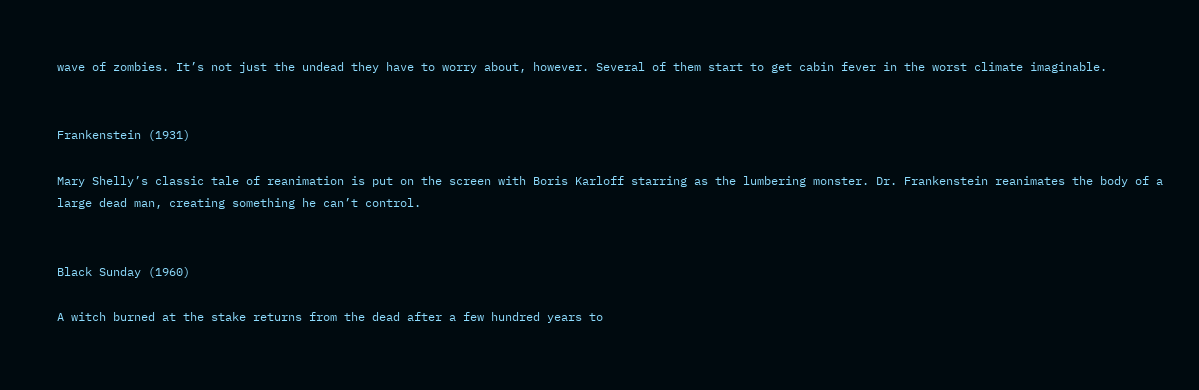wave of zombies. It’s not just the undead they have to worry about, however. Several of them start to get cabin fever in the worst climate imaginable.


Frankenstein (1931)

Mary Shelly’s classic tale of reanimation is put on the screen with Boris Karloff starring as the lumbering monster. Dr. Frankenstein reanimates the body of a large dead man, creating something he can’t control.


Black Sunday (1960)

A witch burned at the stake returns from the dead after a few hundred years to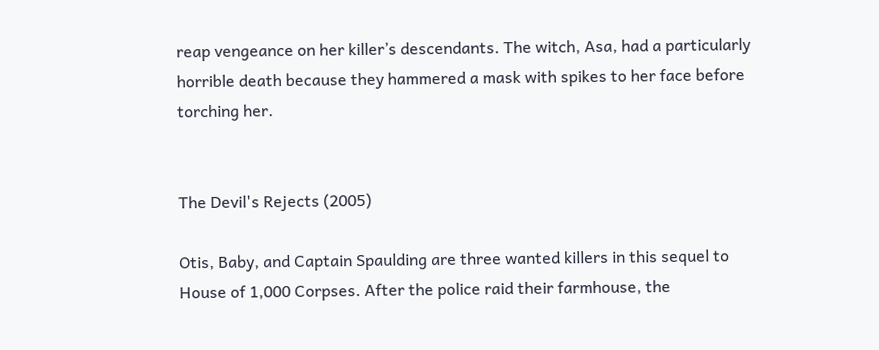reap vengeance on her killer’s descendants. The witch, Asa, had a particularly horrible death because they hammered a mask with spikes to her face before torching her.


The Devil's Rejects (2005)

Otis, Baby, and Captain Spaulding are three wanted killers in this sequel to House of 1,000 Corpses. After the police raid their farmhouse, the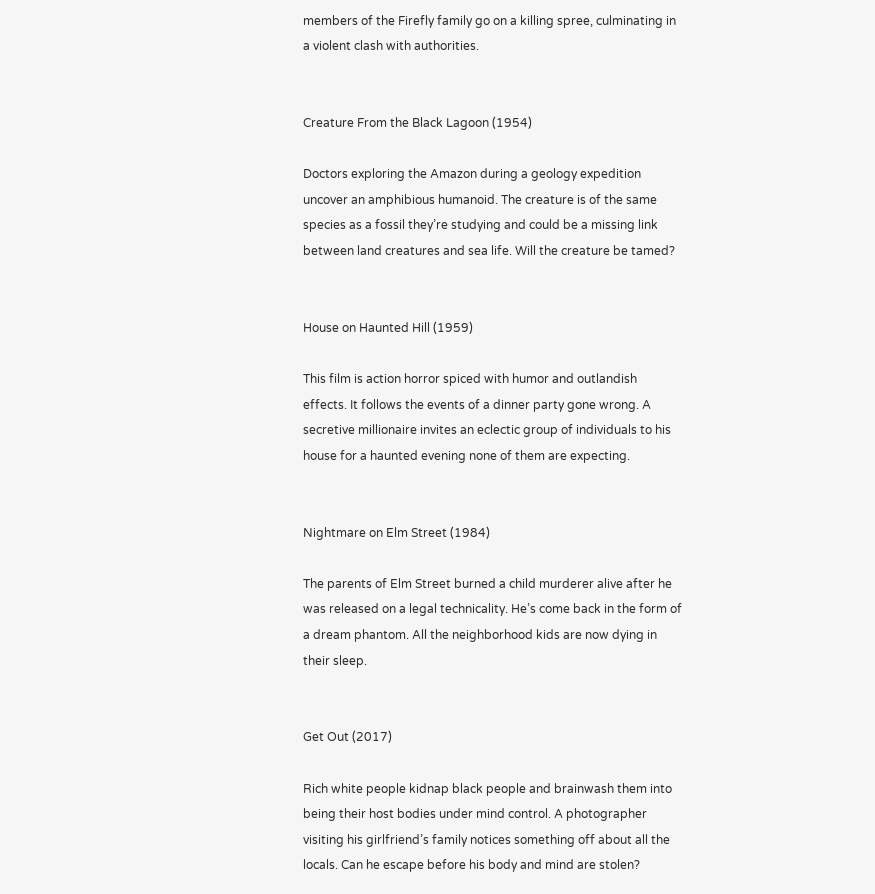members of the Firefly family go on a killing spree, culminating in a violent clash with authorities.


Creature From the Black Lagoon (1954)

Doctors exploring the Amazon during a geology expedition uncover an amphibious humanoid. The creature is of the same species as a fossil they’re studying and could be a missing link between land creatures and sea life. Will the creature be tamed?


House on Haunted Hill (1959)

This film is action horror spiced with humor and outlandish effects. It follows the events of a dinner party gone wrong. A secretive millionaire invites an eclectic group of individuals to his house for a haunted evening none of them are expecting.


Nightmare on Elm Street (1984)

The parents of Elm Street burned a child murderer alive after he was released on a legal technicality. He’s come back in the form of a dream phantom. All the neighborhood kids are now dying in their sleep.


Get Out (2017)

Rich white people kidnap black people and brainwash them into being their host bodies under mind control. A photographer visiting his girlfriend’s family notices something off about all the locals. Can he escape before his body and mind are stolen?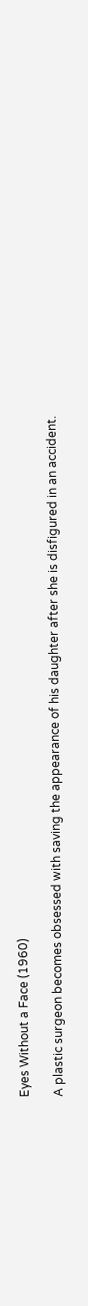Eyes Without a Face (1960)

A plastic surgeon becomes obsessed with saving the appearance of his daughter after she is disfigured in an accident.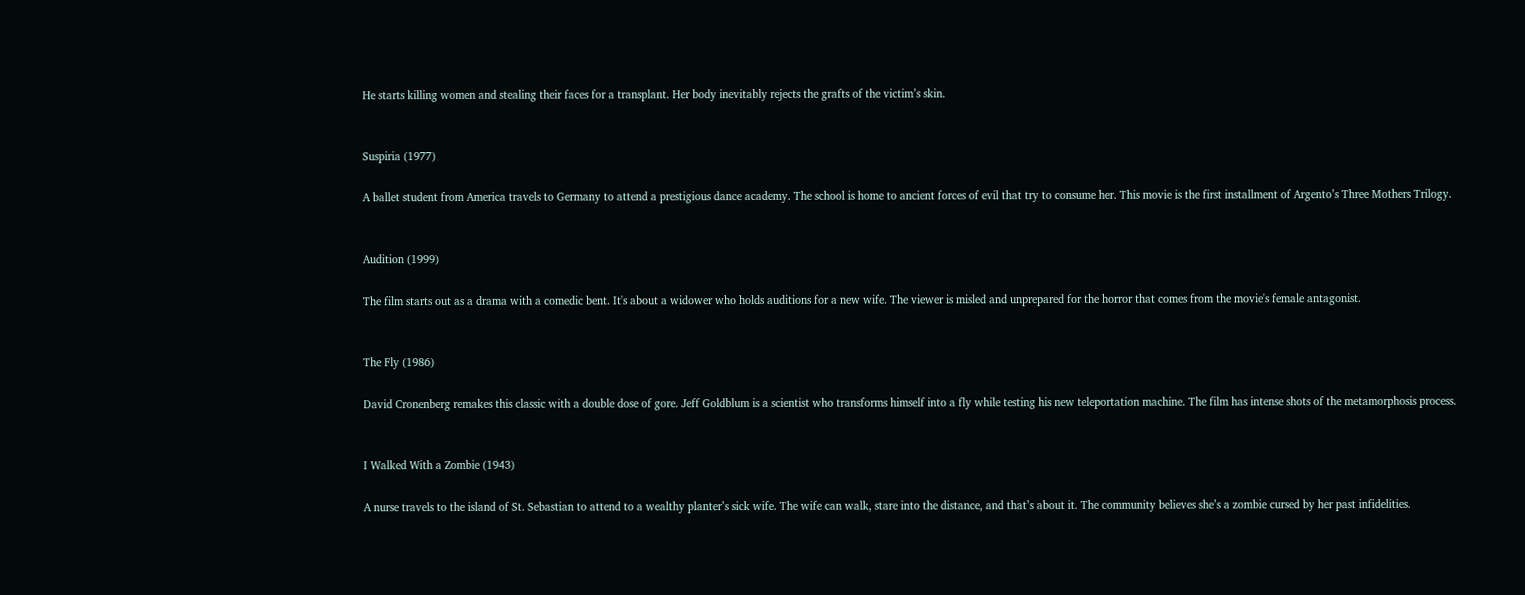He starts killing women and stealing their faces for a transplant. Her body inevitably rejects the grafts of the victim’s skin.


Suspiria (1977)

A ballet student from America travels to Germany to attend a prestigious dance academy. The school is home to ancient forces of evil that try to consume her. This movie is the first installment of Argento’s Three Mothers Trilogy.


Audition (1999)

The film starts out as a drama with a comedic bent. It's about a widower who holds auditions for a new wife. The viewer is misled and unprepared for the horror that comes from the movie's female antagonist.


The Fly (1986)

David Cronenberg remakes this classic with a double dose of gore. Jeff Goldblum is a scientist who transforms himself into a fly while testing his new teleportation machine. The film has intense shots of the metamorphosis process.


I Walked With a Zombie (1943)

A nurse travels to the island of St. Sebastian to attend to a wealthy planter’s sick wife. The wife can walk, stare into the distance, and that’s about it. The community believes she’s a zombie cursed by her past infidelities.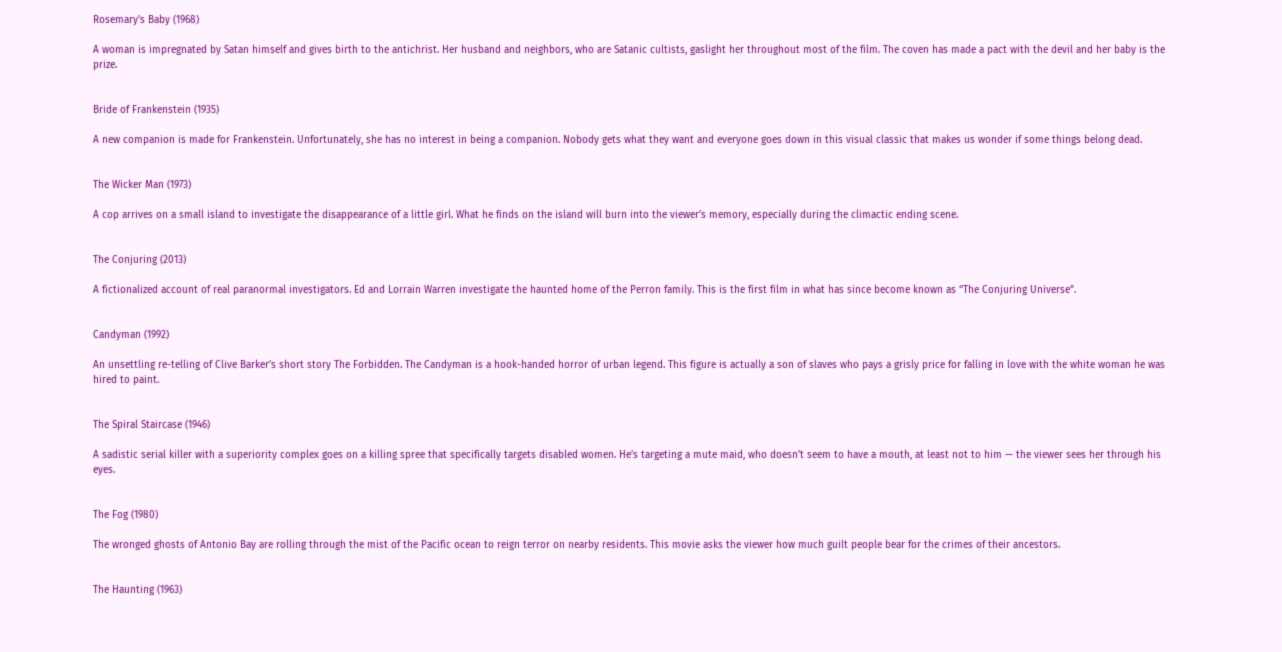Rosemary's Baby (1968)

A woman is impregnated by Satan himself and gives birth to the antichrist. Her husband and neighbors, who are Satanic cultists, gaslight her throughout most of the film. The coven has made a pact with the devil and her baby is the prize.


Bride of Frankenstein (1935)

A new companion is made for Frankenstein. Unfortunately, she has no interest in being a companion. Nobody gets what they want and everyone goes down in this visual classic that makes us wonder if some things belong dead.


The Wicker Man (1973)

A cop arrives on a small island to investigate the disappearance of a little girl. What he finds on the island will burn into the viewer’s memory, especially during the climactic ending scene.


The Conjuring (2013)

A fictionalized account of real paranormal investigators. Ed and Lorrain Warren investigate the haunted home of the Perron family. This is the first film in what has since become known as “The Conjuring Universe”.


Candyman (1992)

An unsettling re-telling of Clive Barker’s short story The Forbidden. The Candyman is a hook-handed horror of urban legend. This figure is actually a son of slaves who pays a grisly price for falling in love with the white woman he was hired to paint.


The Spiral Staircase (1946)

A sadistic serial killer with a superiority complex goes on a killing spree that specifically targets disabled women. He’s targeting a mute maid, who doesn’t seem to have a mouth, at least not to him — the viewer sees her through his eyes.


The Fog (1980)

The wronged ghosts of Antonio Bay are rolling through the mist of the Pacific ocean to reign terror on nearby residents. This movie asks the viewer how much guilt people bear for the crimes of their ancestors.


The Haunting (1963)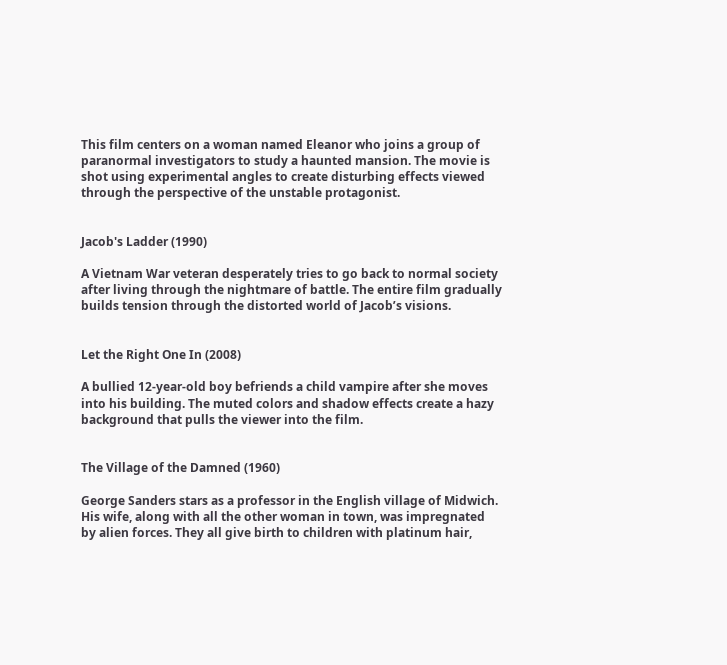This film centers on a woman named Eleanor who joins a group of paranormal investigators to study a haunted mansion. The movie is shot using experimental angles to create disturbing effects viewed through the perspective of the unstable protagonist.


Jacob's Ladder (1990)

A Vietnam War veteran desperately tries to go back to normal society after living through the nightmare of battle. The entire film gradually builds tension through the distorted world of Jacob’s visions.


Let the Right One In (2008)

A bullied 12-year-old boy befriends a child vampire after she moves into his building. The muted colors and shadow effects create a hazy background that pulls the viewer into the film.


The Village of the Damned (1960)

George Sanders stars as a professor in the English village of Midwich. His wife, along with all the other woman in town, was impregnated by alien forces. They all give birth to children with platinum hair,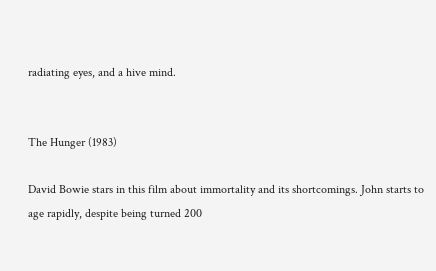radiating eyes, and a hive mind.


The Hunger (1983)

David Bowie stars in this film about immortality and its shortcomings. John starts to age rapidly, despite being turned 200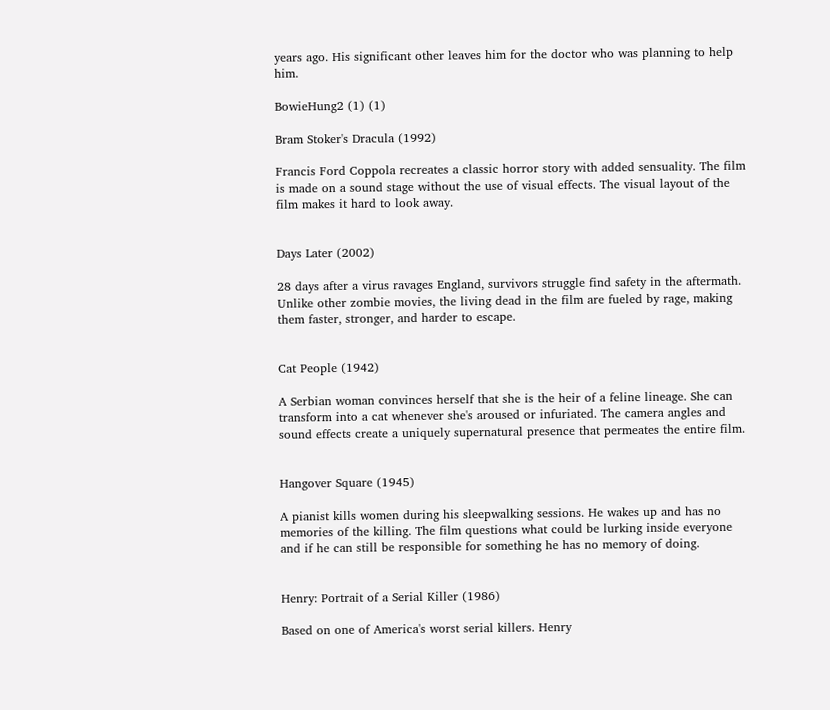years ago. His significant other leaves him for the doctor who was planning to help him.

BowieHung2 (1) (1)

Bram Stoker's Dracula (1992)

Francis Ford Coppola recreates a classic horror story with added sensuality. The film is made on a sound stage without the use of visual effects. The visual layout of the film makes it hard to look away.


Days Later (2002)

28 days after a virus ravages England, survivors struggle find safety in the aftermath. Unlike other zombie movies, the living dead in the film are fueled by rage, making them faster, stronger, and harder to escape.


Cat People (1942)

A Serbian woman convinces herself that she is the heir of a feline lineage. She can transform into a cat whenever she's aroused or infuriated. The camera angles and sound effects create a uniquely supernatural presence that permeates the entire film.


Hangover Square (1945)

A pianist kills women during his sleepwalking sessions. He wakes up and has no memories of the killing. The film questions what could be lurking inside everyone and if he can still be responsible for something he has no memory of doing.


Henry: Portrait of a Serial Killer (1986)

Based on one of America's worst serial killers. Henry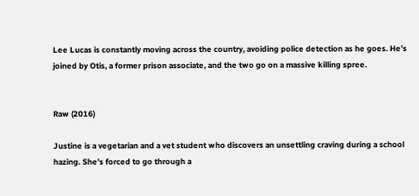Lee Lucas is constantly moving across the country, avoiding police detection as he goes. He’s joined by Otis, a former prison associate, and the two go on a massive killing spree.


Raw (2016)

Justine is a vegetarian and a vet student who discovers an unsettling craving during a school hazing. She’s forced to go through a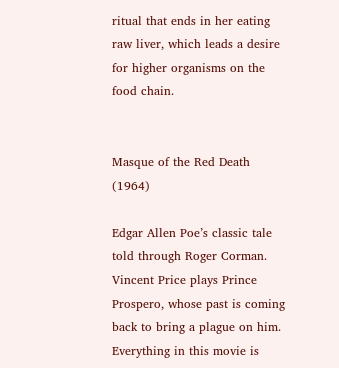ritual that ends in her eating raw liver, which leads a desire for higher organisms on the food chain.


Masque of the Red Death (1964)

Edgar Allen Poe’s classic tale told through Roger Corman. Vincent Price plays Prince Prospero, whose past is coming back to bring a plague on him. Everything in this movie is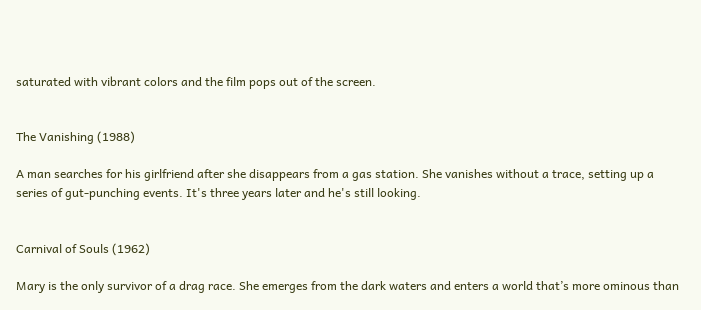saturated with vibrant colors and the film pops out of the screen.


The Vanishing (1988)

A man searches for his girlfriend after she disappears from a gas station. She vanishes without a trace, setting up a series of gut-punching events. It's three years later and he's still looking.


Carnival of Souls (1962)

Mary is the only survivor of a drag race. She emerges from the dark waters and enters a world that’s more ominous than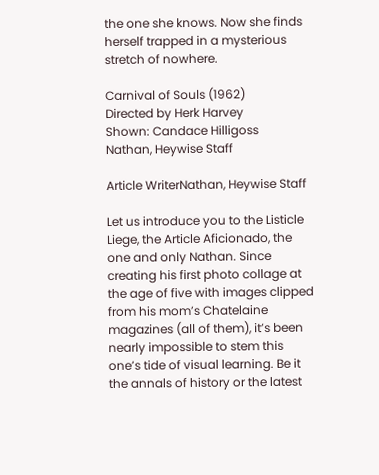the one she knows. Now she finds herself trapped in a mysterious stretch of nowhere.

Carnival of Souls (1962)
Directed by Herk Harvey
Shown: Candace Hilligoss
Nathan, Heywise Staff

Article WriterNathan, Heywise Staff

Let us introduce you to the Listicle Liege, the Article Aficionado, the one and only Nathan. Since creating his first photo collage at the age of five with images clipped from his mom’s Chatelaine magazines (all of them), it’s been nearly impossible to stem this one’s tide of visual learning. Be it the annals of history or the latest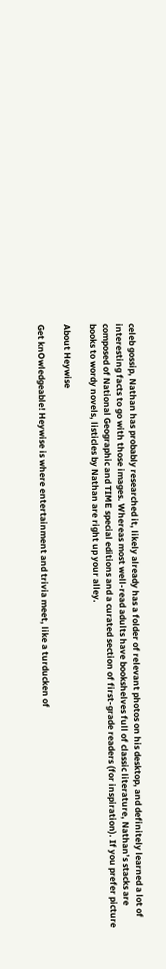celeb gossip, Nathan has probably researched it, likely already has a folder of relevant photos on his desktop, and definitely learned a lot of interesting facts to go with those images. Whereas most well-read adults have bookshelves full of classic literature, Nathan’s stacks are composed of National Geographic and TIME special editions and a curated section of first-grade readers (for inspiration). If you prefer picture books to wordy novels, listicles by Nathan are right up your alley.

About Heywise

Get knOwledgeable! Heywise is where entertainment and trivia meet, like a turducken of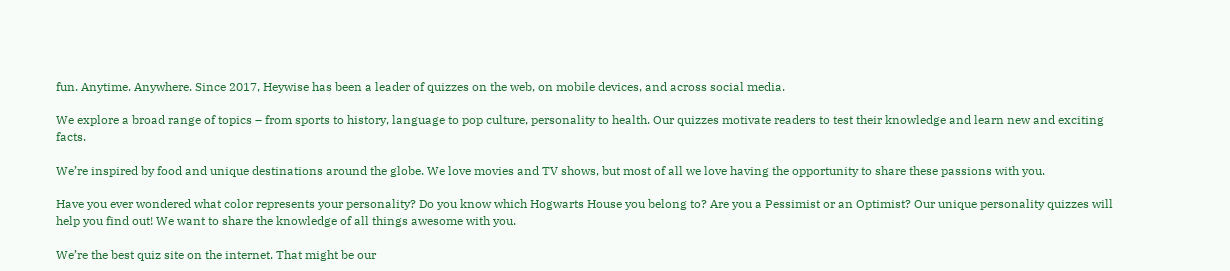fun. Anytime. Anywhere. Since 2017, Heywise has been a leader of quizzes on the web, on mobile devices, and across social media.

We explore a broad range of topics – from sports to history, language to pop culture, personality to health. Our quizzes motivate readers to test their knowledge and learn new and exciting facts.

We’re inspired by food and unique destinations around the globe. We love movies and TV shows, but most of all we love having the opportunity to share these passions with you.

Have you ever wondered what color represents your personality? Do you know which Hogwarts House you belong to? Are you a Pessimist or an Optimist? Our unique personality quizzes will help you find out! We want to share the knowledge of all things awesome with you.

We’re the best quiz site on the internet. That might be our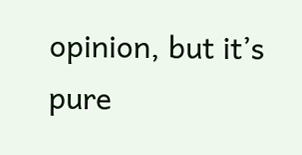opinion, but it’s pure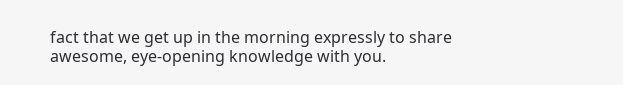fact that we get up in the morning expressly to share awesome, eye-opening knowledge with you.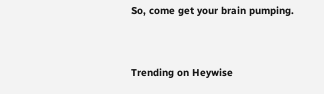So, come get your brain pumping.


Trending on Heywise